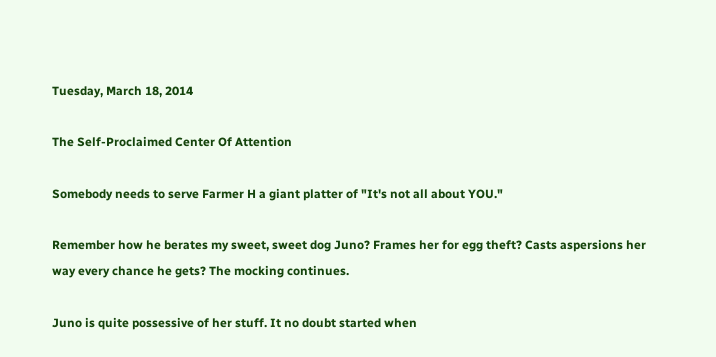Tuesday, March 18, 2014

The Self-Proclaimed Center Of Attention

Somebody needs to serve Farmer H a giant platter of "It's not all about YOU."

Remember how he berates my sweet, sweet dog Juno? Frames her for egg theft? Casts aspersions her way every chance he gets? The mocking continues.

Juno is quite possessive of her stuff. It no doubt started when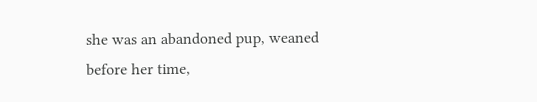she was an abandoned pup, weaned before her time,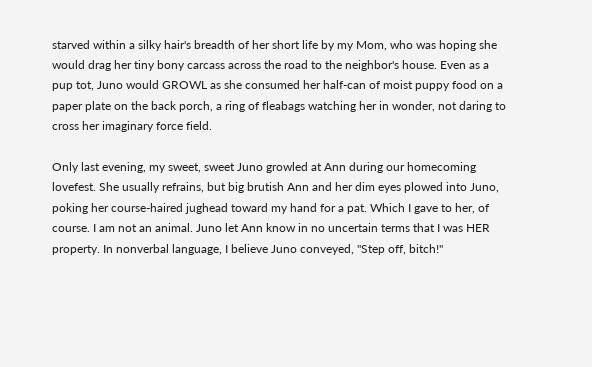starved within a silky hair's breadth of her short life by my Mom, who was hoping she would drag her tiny bony carcass across the road to the neighbor's house. Even as a pup tot, Juno would GROWL as she consumed her half-can of moist puppy food on a paper plate on the back porch, a ring of fleabags watching her in wonder, not daring to cross her imaginary force field.

Only last evening, my sweet, sweet Juno growled at Ann during our homecoming lovefest. She usually refrains, but big brutish Ann and her dim eyes plowed into Juno, poking her course-haired jughead toward my hand for a pat. Which I gave to her, of course. I am not an animal. Juno let Ann know in no uncertain terms that I was HER property. In nonverbal language, I believe Juno conveyed, "Step off, bitch!"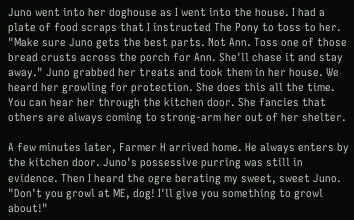Juno went into her doghouse as I went into the house. I had a plate of food scraps that I instructed The Pony to toss to her. "Make sure Juno gets the best parts. Not Ann. Toss one of those bread crusts across the porch for Ann. She'll chase it and stay away." Juno grabbed her treats and took them in her house. We heard her growling for protection. She does this all the time. You can hear her through the kitchen door. She fancies that others are always coming to strong-arm her out of her shelter.

A few minutes later, Farmer H arrived home. He always enters by the kitchen door. Juno's possessive purring was still in evidence. Then I heard the ogre berating my sweet, sweet Juno. "Don't you growl at ME, dog! I'll give you something to growl about!"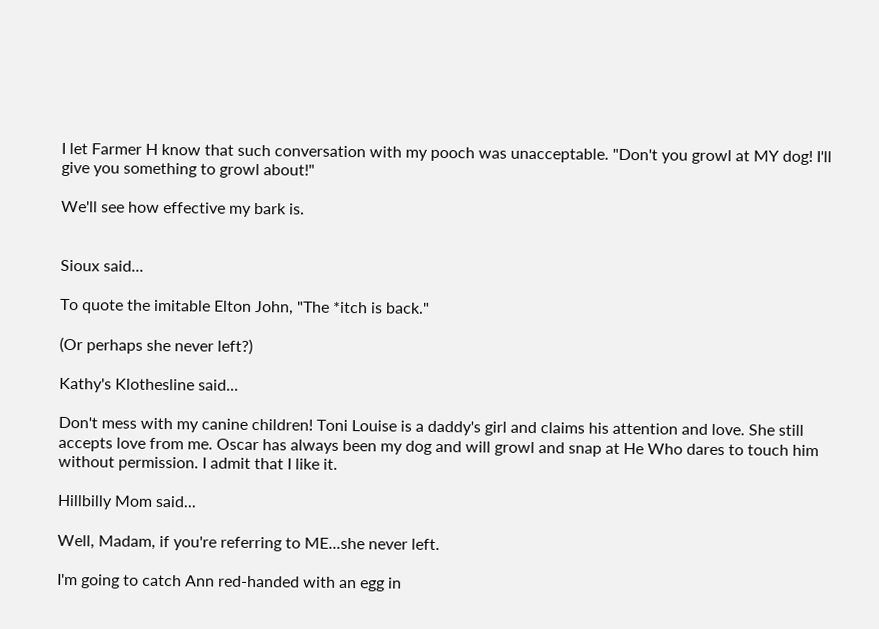I let Farmer H know that such conversation with my pooch was unacceptable. "Don't you growl at MY dog! I'll give you something to growl about!"

We'll see how effective my bark is.


Sioux said...

To quote the imitable Elton John, "The *itch is back."

(Or perhaps she never left?)

Kathy's Klothesline said...

Don't mess with my canine children! Toni Louise is a daddy's girl and claims his attention and love. She still accepts love from me. Oscar has always been my dog and will growl and snap at He Who dares to touch him without permission. I admit that I like it.

Hillbilly Mom said...

Well, Madam, if you're referring to ME...she never left.

I'm going to catch Ann red-handed with an egg in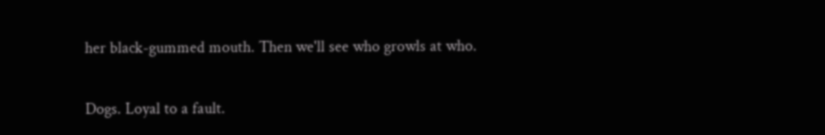her black-gummed mouth. Then we'll see who growls at who.

Dogs. Loyal to a fault.